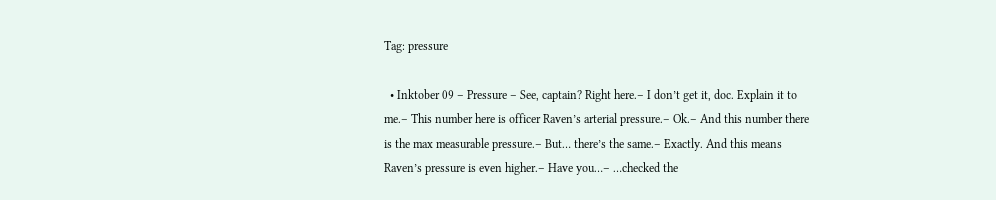Tag: pressure

  • Inktober 09 – Pressure – See, captain? Right here.– I don’t get it, doc. Explain it to me.– This number here is officer Raven’s arterial pressure.– Ok.– And this number there is the max measurable pressure.– But… there’s the same.– Exactly. And this means Raven’s pressure is even higher.– Have you…– …checked the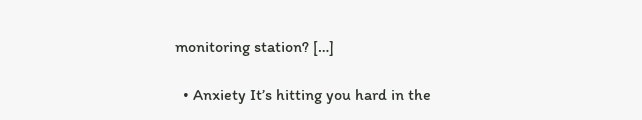monitoring station? […]

  • Anxiety It’s hitting you hard in the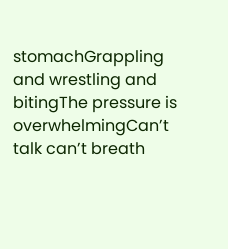stomachGrappling and wrestling and bitingThe pressure is overwhelmingCan’t talk can’t breath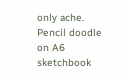only ache. Pencil doodle on A6 sketchbook